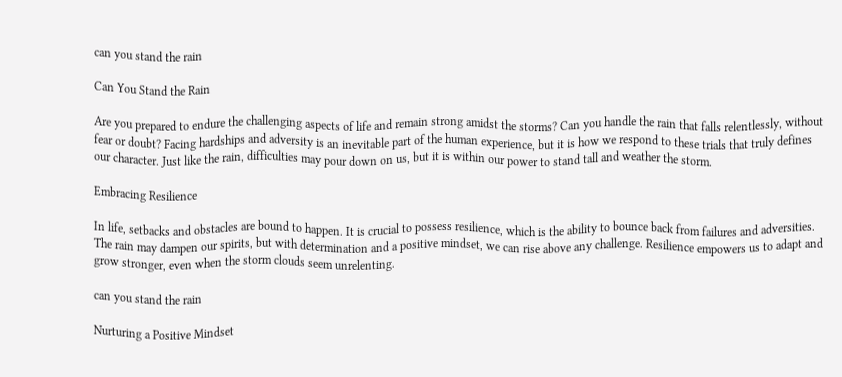can you stand the rain

Can You Stand the Rain

Are you prepared to endure the challenging aspects of life and remain strong amidst the storms? Can you handle the rain that falls relentlessly, without fear or doubt? Facing hardships and adversity is an inevitable part of the human experience, but it is how we respond to these trials that truly defines our character. Just like the rain, difficulties may pour down on us, but it is within our power to stand tall and weather the storm.

Embracing Resilience

In life, setbacks and obstacles are bound to happen. It is crucial to possess resilience, which is the ability to bounce back from failures and adversities. The rain may dampen our spirits, but with determination and a positive mindset, we can rise above any challenge. Resilience empowers us to adapt and grow stronger, even when the storm clouds seem unrelenting.

can you stand the rain

Nurturing a Positive Mindset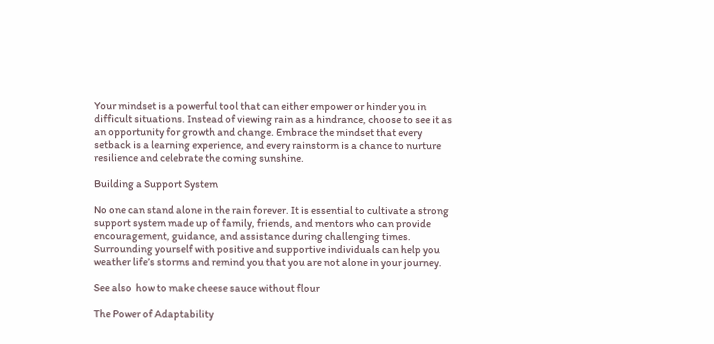Your mindset is a powerful tool that can either empower or hinder you in difficult situations. Instead of viewing rain as a hindrance, choose to see it as an opportunity for growth and change. Embrace the mindset that every setback is a learning experience, and every rainstorm is a chance to nurture resilience and celebrate the coming sunshine.

Building a Support System

No one can stand alone in the rain forever. It is essential to cultivate a strong support system made up of family, friends, and mentors who can provide encouragement, guidance, and assistance during challenging times. Surrounding yourself with positive and supportive individuals can help you weather life’s storms and remind you that you are not alone in your journey.

See also  how to make cheese sauce without flour

The Power of Adaptability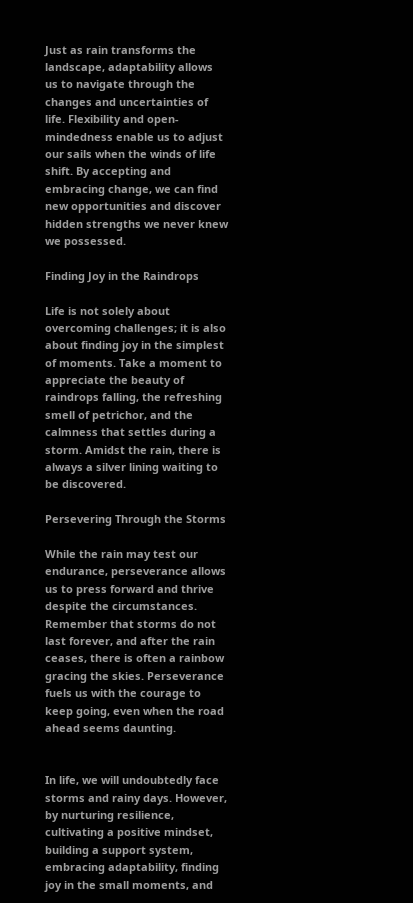Just as rain transforms the landscape, adaptability allows us to navigate through the changes and uncertainties of life. Flexibility and open-mindedness enable us to adjust our sails when the winds of life shift. By accepting and embracing change, we can find new opportunities and discover hidden strengths we never knew we possessed.

Finding Joy in the Raindrops

Life is not solely about overcoming challenges; it is also about finding joy in the simplest of moments. Take a moment to appreciate the beauty of raindrops falling, the refreshing smell of petrichor, and the calmness that settles during a storm. Amidst the rain, there is always a silver lining waiting to be discovered.

Persevering Through the Storms

While the rain may test our endurance, perseverance allows us to press forward and thrive despite the circumstances. Remember that storms do not last forever, and after the rain ceases, there is often a rainbow gracing the skies. Perseverance fuels us with the courage to keep going, even when the road ahead seems daunting.


In life, we will undoubtedly face storms and rainy days. However, by nurturing resilience, cultivating a positive mindset, building a support system, embracing adaptability, finding joy in the small moments, and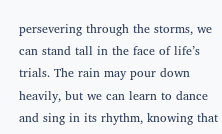persevering through the storms, we can stand tall in the face of life’s trials. The rain may pour down heavily, but we can learn to dance and sing in its rhythm, knowing that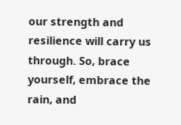our strength and resilience will carry us through. So, brace yourself, embrace the rain, and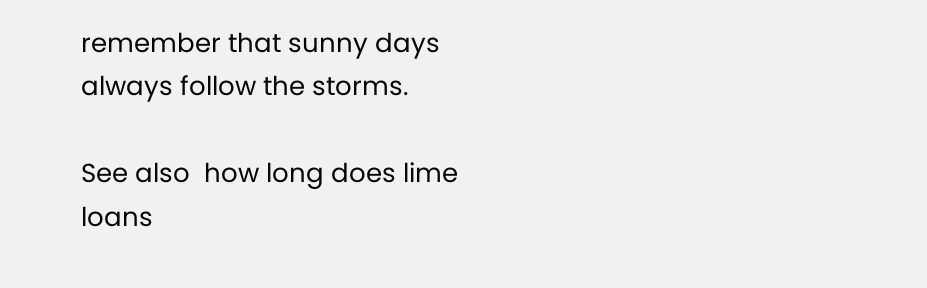remember that sunny days always follow the storms.

See also  how long does lime loans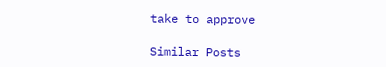take to approve

Similar Posts